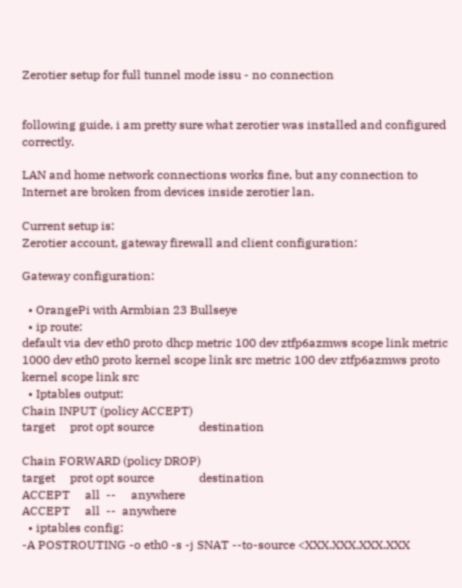Zerotier setup for full tunnel mode issu - no connection


following guide, i am pretty sure what zerotier was installed and configured correctly.

LAN and home network connections works fine, but any connection to Internet are broken from devices inside zerotier lan.

Current setup is:
Zerotier account, gateway firewall and client configuration:

Gateway configuration:

  • OrangePi with Armbian 23 Bullseye
  • ip route:
default via dev eth0 proto dhcp metric 100 dev ztfp6azmws scope link metric 1000 dev eth0 proto kernel scope link src metric 100 dev ztfp6azmws proto kernel scope link src
  • Iptables output:
Chain INPUT (policy ACCEPT)
target     prot opt source               destination

Chain FORWARD (policy DROP)
target     prot opt source               destination
ACCEPT     all  --     anywhere
ACCEPT     all  --  anywhere
  • iptables config:
-A POSTROUTING -o eth0 -s -j SNAT --to-source <XXX.XXX.XXX.XXX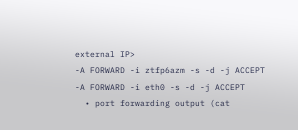external IP>
-A FORWARD -i ztfp6azm -s -d -j ACCEPT
-A FORWARD -i eth0 -s -d -j ACCEPT
  • port forwarding output (cat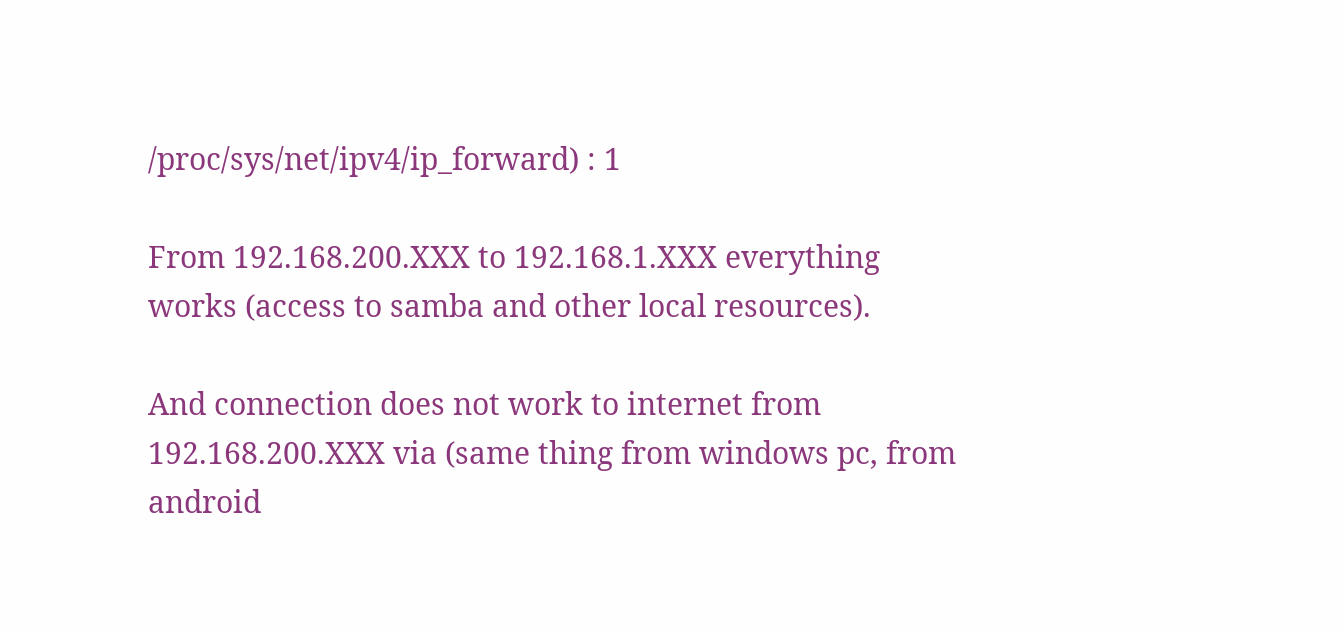/proc/sys/net/ipv4/ip_forward) : 1

From 192.168.200.XXX to 192.168.1.XXX everything works (access to samba and other local resources).

And connection does not work to internet from 192.168.200.XXX via (same thing from windows pc, from android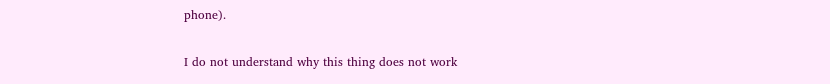phone).

I do not understand why this thing does not work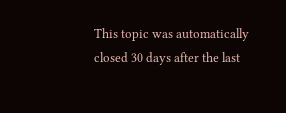This topic was automatically closed 30 days after the last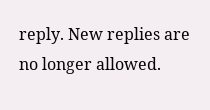reply. New replies are no longer allowed.